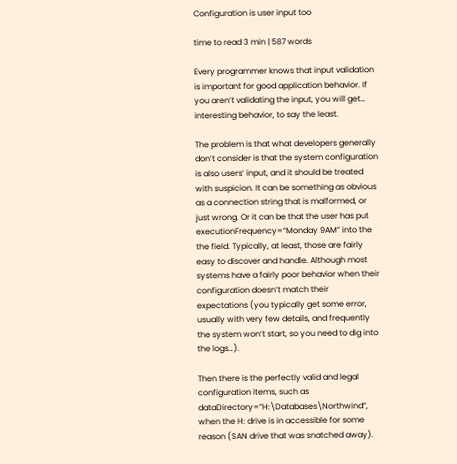Configuration is user input too

time to read 3 min | 587 words

Every programmer knows that input validation is important for good application behavior. If you aren’t validating the input, you will get… interesting behavior, to say the least.

The problem is that what developers generally don’t consider is that the system configuration is also users’ input, and it should be treated with suspicion. It can be something as obvious as a connection string that is malformed, or just wrong. Or it can be that the user has put executionFrequency=“Monday 9AM” into the the field. Typically, at least, those are fairly easy to discover and handle. Although most systems have a fairly poor behavior when their configuration doesn’t match their expectations (you typically get some error, usually with very few details, and frequently the system won’t start, so you need to dig into the logs…).

Then there is the perfectly valid and legal configuration items, such as dataDirectory=”H:\Databases\Northwind”, when the H: drive is in accessible for some reason (SAN drive that was snatched away).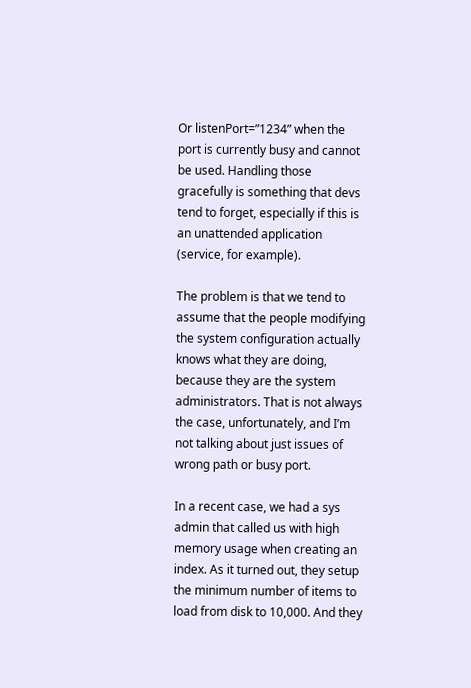Or listenPort=”1234” when the port is currently busy and cannot be used. Handling those gracefully is something that devs tend to forget, especially if this is an unattended application (service, for example).

The problem is that we tend to assume that the people modifying the system configuration actually knows what they are doing, because they are the system administrators. That is not always the case, unfortunately, and I’m not talking about just issues of wrong path or busy port.

In a recent case, we had a sys admin that called us with high memory usage when creating an index. As it turned out, they setup the minimum number of items to load from disk to 10,000. And they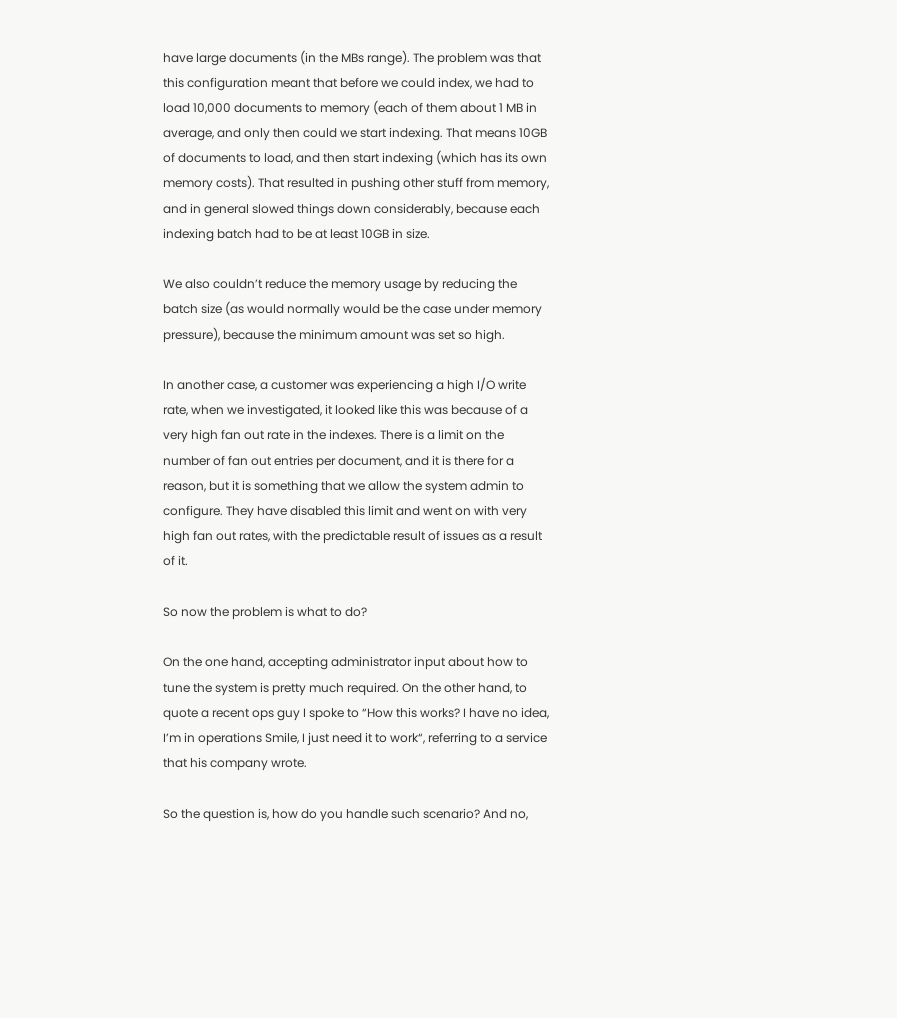have large documents (in the MBs range). The problem was that this configuration meant that before we could index, we had to load 10,000 documents to memory (each of them about 1 MB in average, and only then could we start indexing. That means 10GB of documents to load, and then start indexing (which has its own memory costs). That resulted in pushing other stuff from memory, and in general slowed things down considerably, because each indexing batch had to be at least 10GB in size.

We also couldn’t reduce the memory usage by reducing the batch size (as would normally would be the case under memory pressure), because the minimum amount was set so high.

In another case, a customer was experiencing a high I/O write rate, when we investigated, it looked like this was because of a very high fan out rate in the indexes. There is a limit on the number of fan out entries per document, and it is there for a reason, but it is something that we allow the system admin to configure. They have disabled this limit and went on with very high fan out rates, with the predictable result of issues as a result of it.

So now the problem is what to do?

On the one hand, accepting administrator input about how to tune the system is pretty much required. On the other hand, to quote a recent ops guy I spoke to “How this works? I have no idea, I’m in operations Smile, I just need it to work“, referring to a service that his company wrote.

So the question is, how do you handle such scenario? And no,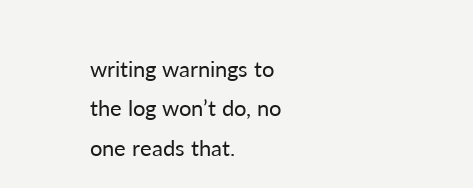writing warnings to the log won’t do, no one reads that.